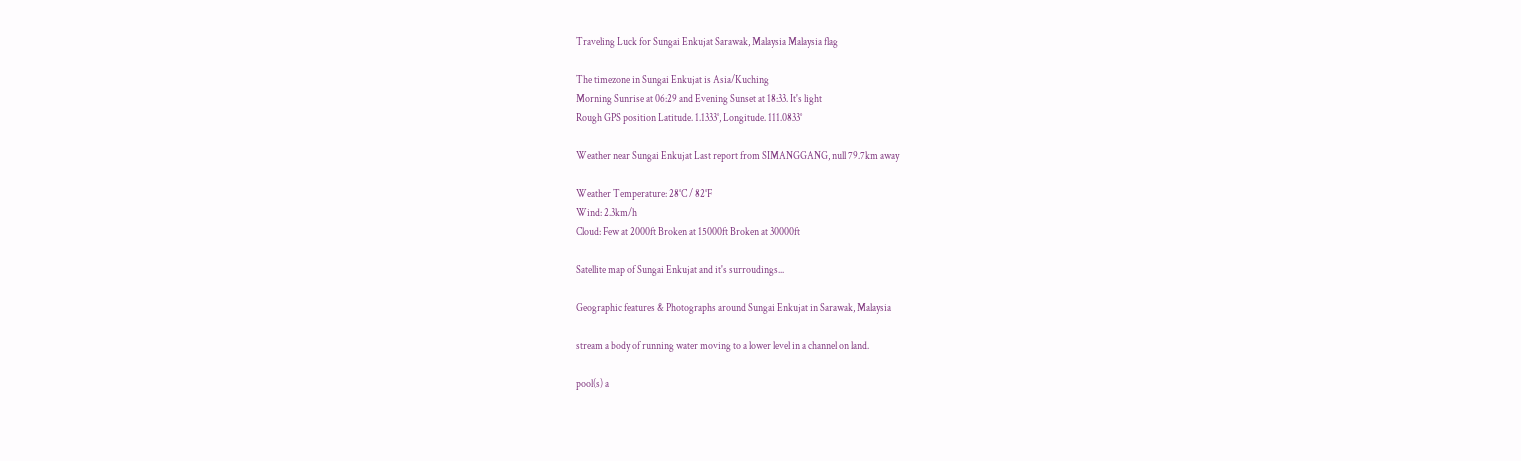Traveling Luck for Sungai Enkujat Sarawak, Malaysia Malaysia flag

The timezone in Sungai Enkujat is Asia/Kuching
Morning Sunrise at 06:29 and Evening Sunset at 18:33. It's light
Rough GPS position Latitude. 1.1333°, Longitude. 111.0833°

Weather near Sungai Enkujat Last report from SIMANGGANG, null 79.7km away

Weather Temperature: 28°C / 82°F
Wind: 2.3km/h
Cloud: Few at 2000ft Broken at 15000ft Broken at 30000ft

Satellite map of Sungai Enkujat and it's surroudings...

Geographic features & Photographs around Sungai Enkujat in Sarawak, Malaysia

stream a body of running water moving to a lower level in a channel on land.

pool(s) a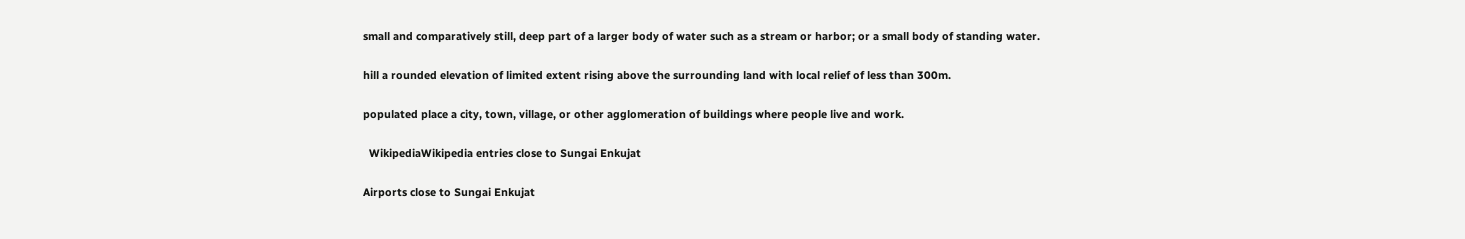small and comparatively still, deep part of a larger body of water such as a stream or harbor; or a small body of standing water.

hill a rounded elevation of limited extent rising above the surrounding land with local relief of less than 300m.

populated place a city, town, village, or other agglomeration of buildings where people live and work.

  WikipediaWikipedia entries close to Sungai Enkujat

Airports close to Sungai Enkujat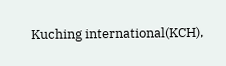Kuching international(KCH),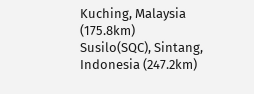Kuching, Malaysia (175.8km)
Susilo(SQC), Sintang, Indonesia (247.2km)